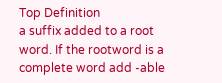Top Definition
a suffix added to a root word. If the rootword is a complete word add -able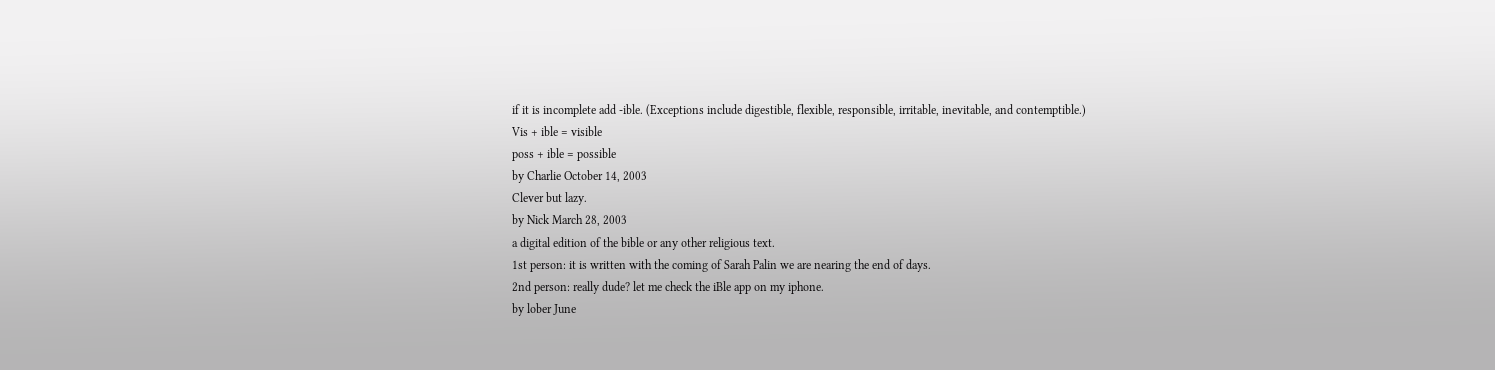if it is incomplete add -ible. (Exceptions include digestible, flexible, responsible, irritable, inevitable, and contemptible.)
Vis + ible = visible
poss + ible = possible
by Charlie October 14, 2003
Clever but lazy.
by Nick March 28, 2003
a digital edition of the bible or any other religious text.
1st person: it is written with the coming of Sarah Palin we are nearing the end of days.
2nd person: really dude? let me check the iBle app on my iphone.
by lober June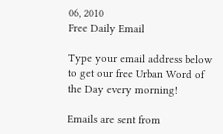06, 2010
Free Daily Email

Type your email address below to get our free Urban Word of the Day every morning!

Emails are sent from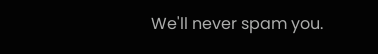We'll never spam you.